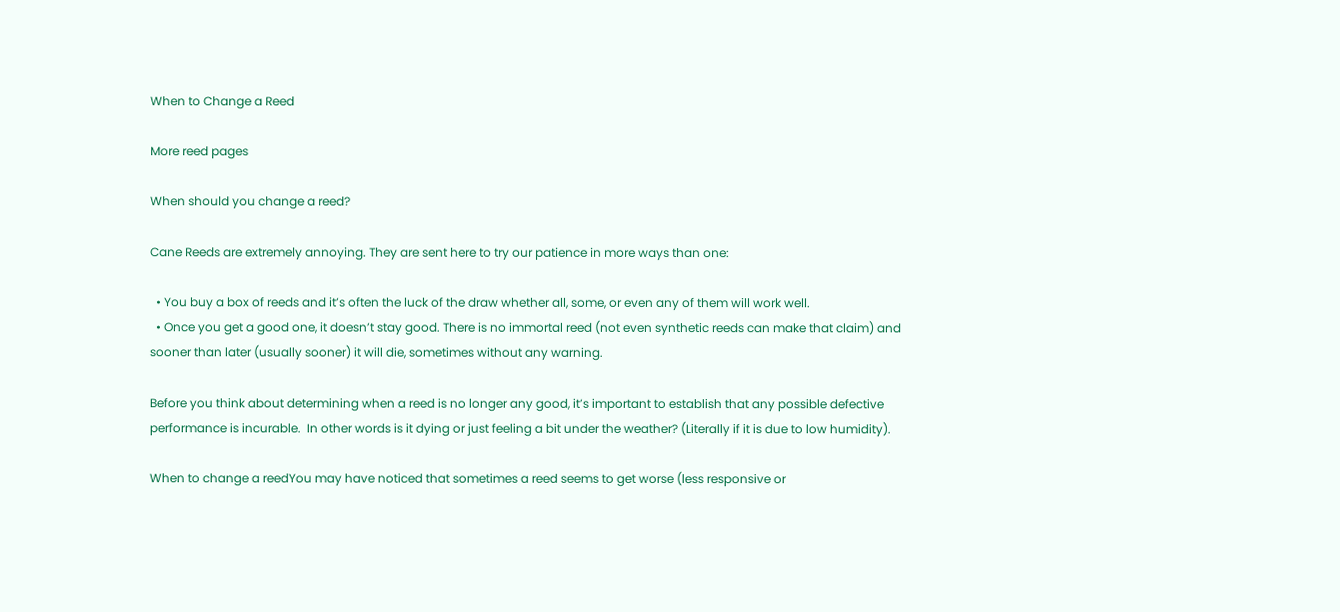When to Change a Reed

More reed pages

When should you change a reed?

Cane Reeds are extremely annoying. They are sent here to try our patience in more ways than one:

  • You buy a box of reeds and it’s often the luck of the draw whether all, some, or even any of them will work well.
  • Once you get a good one, it doesn’t stay good. There is no immortal reed (not even synthetic reeds can make that claim) and sooner than later (usually sooner) it will die, sometimes without any warning.

Before you think about determining when a reed is no longer any good, it’s important to establish that any possible defective performance is incurable.  In other words is it dying or just feeling a bit under the weather? (Literally if it is due to low humidity).

When to change a reedYou may have noticed that sometimes a reed seems to get worse (less responsive or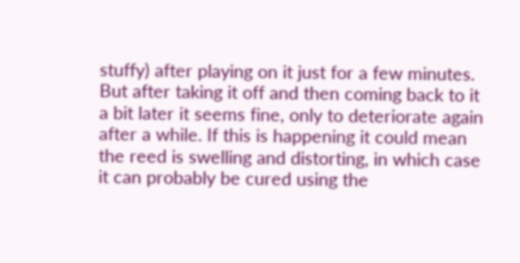stuffy) after playing on it just for a few minutes. But after taking it off and then coming back to it a bit later it seems fine, only to deteriorate again after a while. If this is happening it could mean the reed is swelling and distorting, in which case it can probably be cured using the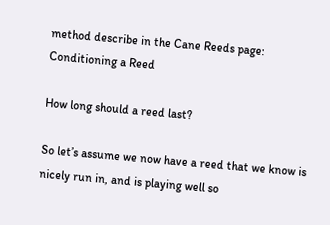method describe in the Cane Reeds page: Conditioning a Reed

How long should a reed last?

So let’s assume we now have a reed that we know is nicely run in, and is playing well so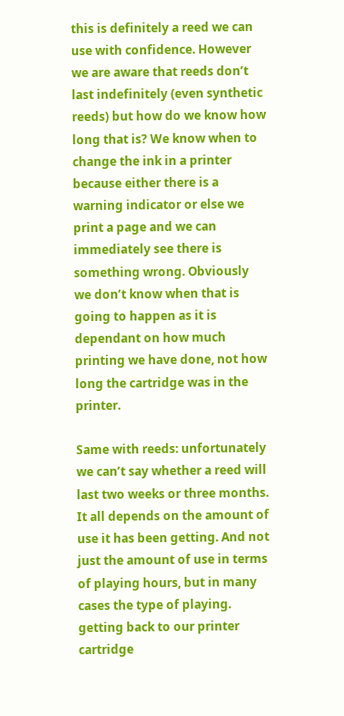this is definitely a reed we can use with confidence. However we are aware that reeds don’t last indefinitely (even synthetic reeds) but how do we know how long that is? We know when to change the ink in a printer because either there is a warning indicator or else we print a page and we can immediately see there is something wrong. Obviously we don’t know when that is going to happen as it is dependant on how much printing we have done, not how long the cartridge was in the printer.

Same with reeds: unfortunately we can’t say whether a reed will last two weeks or three months. It all depends on the amount of use it has been getting. And not just the amount of use in terms of playing hours, but in many cases the type of playing. getting back to our printer cartridge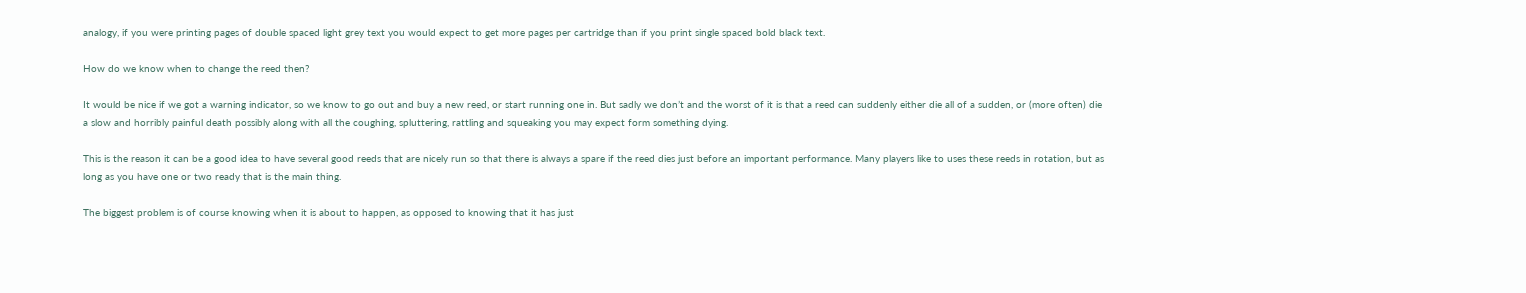analogy, if you were printing pages of double spaced light grey text you would expect to get more pages per cartridge than if you print single spaced bold black text.

How do we know when to change the reed then?

It would be nice if we got a warning indicator, so we know to go out and buy a new reed, or start running one in. But sadly we don’t and the worst of it is that a reed can suddenly either die all of a sudden, or (more often) die a slow and horribly painful death possibly along with all the coughing, spluttering, rattling and squeaking you may expect form something dying.

This is the reason it can be a good idea to have several good reeds that are nicely run so that there is always a spare if the reed dies just before an important performance. Many players like to uses these reeds in rotation, but as long as you have one or two ready that is the main thing.

The biggest problem is of course knowing when it is about to happen, as opposed to knowing that it has just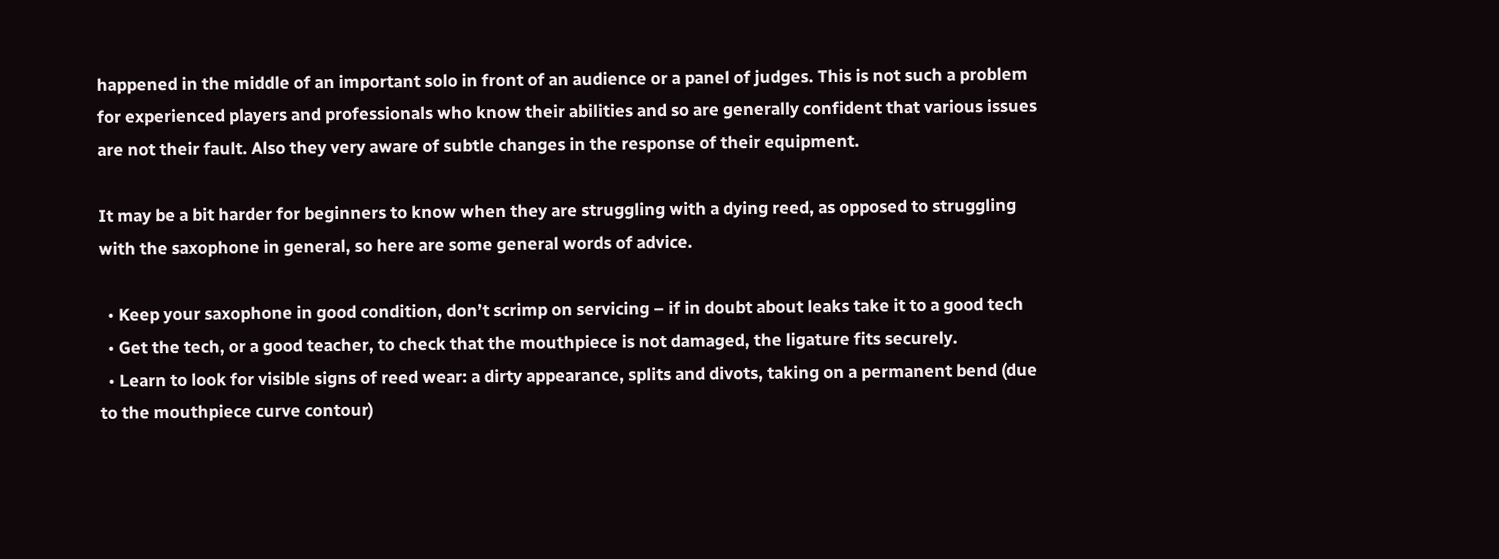happened in the middle of an important solo in front of an audience or a panel of judges. This is not such a problem for experienced players and professionals who know their abilities and so are generally confident that various issues are not their fault. Also they very aware of subtle changes in the response of their equipment.

It may be a bit harder for beginners to know when they are struggling with a dying reed, as opposed to struggling with the saxophone in general, so here are some general words of advice.

  • Keep your saxophone in good condition, don’t scrimp on servicing – if in doubt about leaks take it to a good tech
  • Get the tech, or a good teacher, to check that the mouthpiece is not damaged, the ligature fits securely.
  • Learn to look for visible signs of reed wear: a dirty appearance, splits and divots, taking on a permanent bend (due to the mouthpiece curve contour)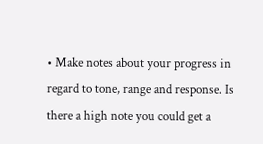• Make notes about your progress in regard to tone, range and response. Is there a high note you could get a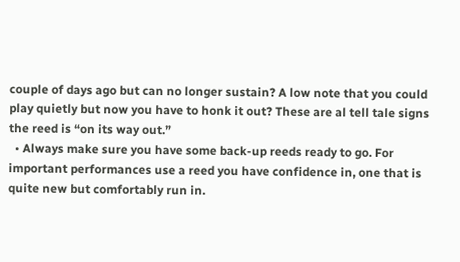couple of days ago but can no longer sustain? A low note that you could play quietly but now you have to honk it out? These are al tell tale signs the reed is “on its way out.”
  • Always make sure you have some back-up reeds ready to go. For important performances use a reed you have confidence in, one that is quite new but comfortably run in.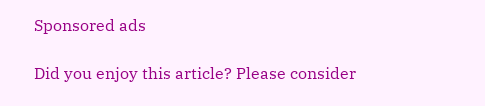Sponsored ads

Did you enjoy this article? Please consider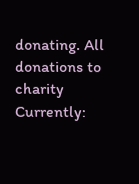donating. All donations to charity Currently: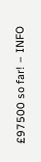£97500 so far! – INFO